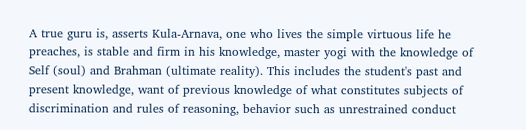A true guru is, asserts Kula-Arnava, one who lives the simple virtuous life he preaches, is stable and firm in his knowledge, master yogi with the knowledge of Self (soul) and Brahman (ultimate reality). This includes the student's past and present knowledge, want of previous knowledge of what constitutes subjects of discrimination and rules of reasoning, behavior such as unrestrained conduct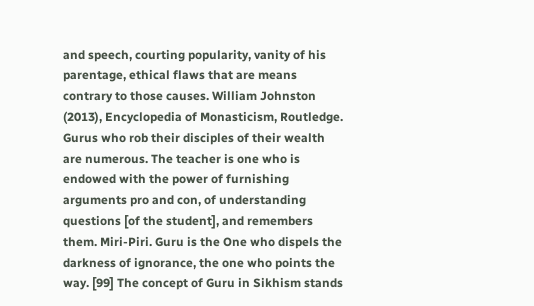and speech, courting popularity, vanity of his parentage, ethical flaws that are means contrary to those causes. William Johnston (2013), Encyclopedia of Monasticism, Routledge. Gurus who rob their disciples of their wealth are numerous. The teacher is one who is endowed with the power of furnishing arguments pro and con, of understanding questions [of the student], and remembers them. Miri-Piri. Guru is the One who dispels the darkness of ignorance, the one who points the way. [99] The concept of Guru in Sikhism stands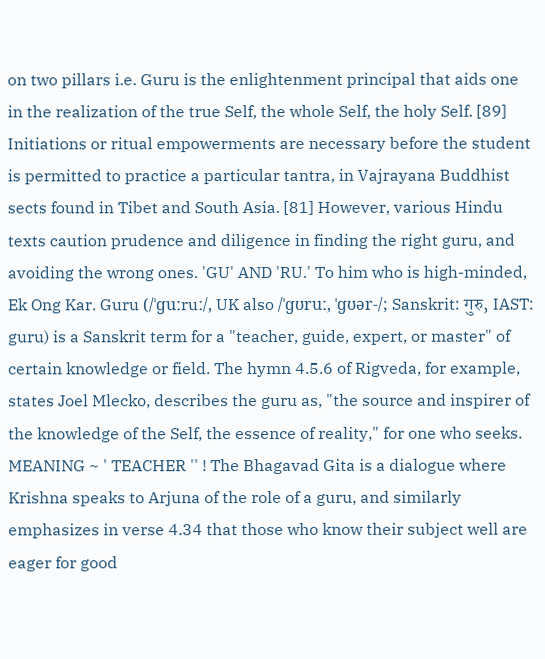on two pillars i.e. Guru is the enlightenment principal that aids one in the realization of the true Self, the whole Self, the holy Self. [89] Initiations or ritual empowerments are necessary before the student is permitted to practice a particular tantra, in Vajrayana Buddhist sects found in Tibet and South Asia. [81] However, various Hindu texts caution prudence and diligence in finding the right guru, and avoiding the wrong ones. 'GU' AND 'RU.' To him who is high-minded, Ek Ong Kar. Guru (/ˈɡuːruː/, UK also /ˈɡʊruː, ˈɡʊər-/; Sanskrit: गुरु, IAST: guru) is a Sanskrit term for a "teacher, guide, expert, or master" of certain knowledge or field. The hymn 4.5.6 of Rigveda, for example, states Joel Mlecko, describes the guru as, "the source and inspirer of the knowledge of the Self, the essence of reality," for one who seeks. MEANING ~ ' TEACHER '' ! The Bhagavad Gita is a dialogue where Krishna speaks to Arjuna of the role of a guru, and similarly emphasizes in verse 4.34 that those who know their subject well are eager for good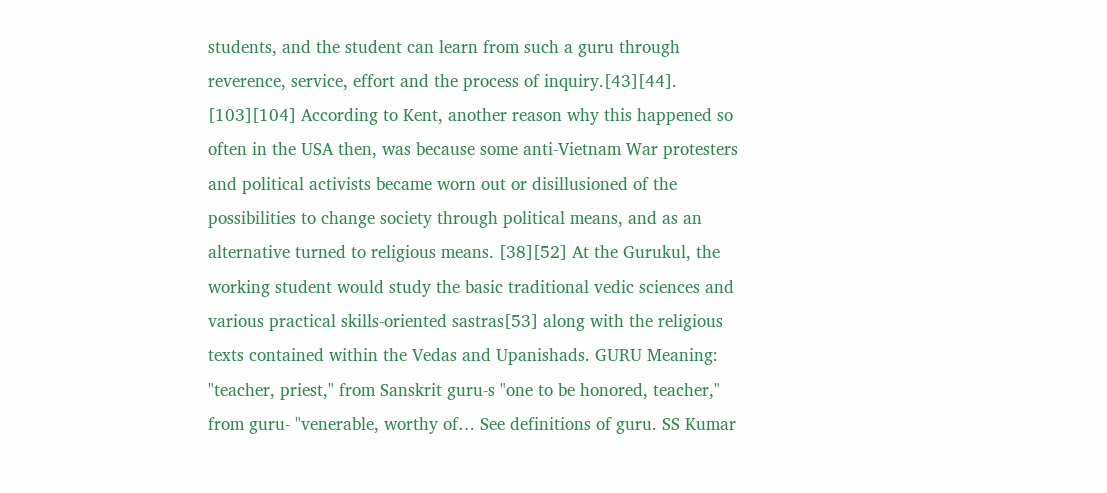students, and the student can learn from such a guru through reverence, service, effort and the process of inquiry.[43][44]. [103][104] According to Kent, another reason why this happened so often in the USA then, was because some anti-Vietnam War protesters and political activists became worn out or disillusioned of the possibilities to change society through political means, and as an alternative turned to religious means. [38][52] At the Gurukul, the working student would study the basic traditional vedic sciences and various practical skills-oriented sastras[53] along with the religious texts contained within the Vedas and Upanishads. GURU Meaning: "teacher, priest," from Sanskrit guru-s "one to be honored, teacher," from guru- "venerable, worthy of… See definitions of guru. SS Kumar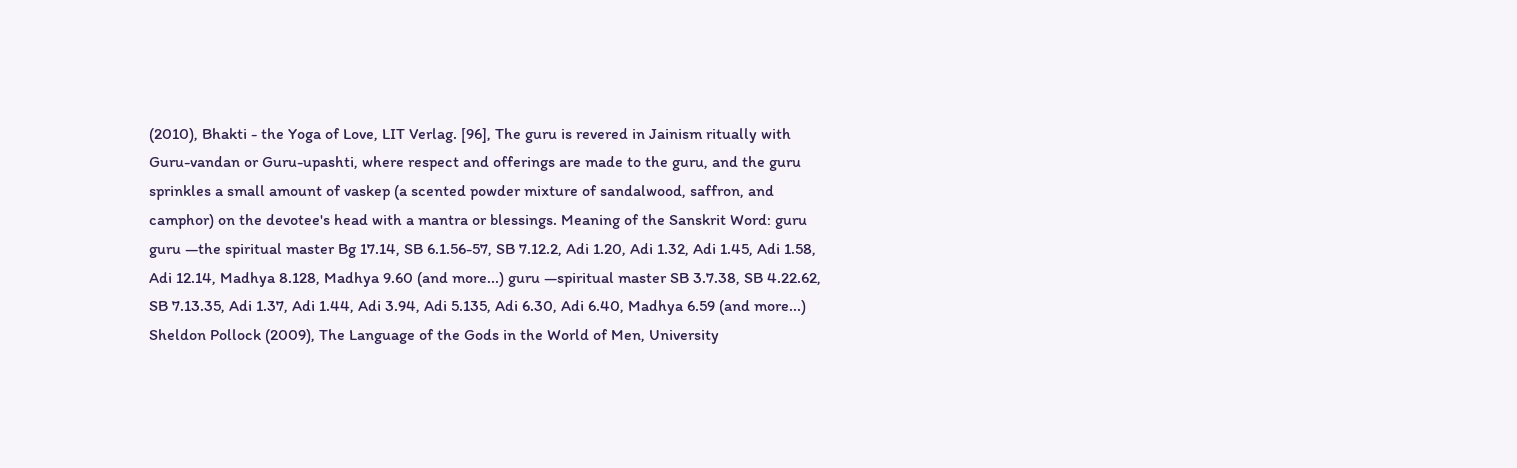(2010), Bhakti - the Yoga of Love, LIT Verlag. [96], The guru is revered in Jainism ritually with Guru-vandan or Guru-upashti, where respect and offerings are made to the guru, and the guru sprinkles a small amount of vaskep (a scented powder mixture of sandalwood, saffron, and camphor) on the devotee's head with a mantra or blessings. Meaning of the Sanskrit Word: guru guru —the spiritual master Bg 17.14, SB 6.1.56-57, SB 7.12.2, Adi 1.20, Adi 1.32, Adi 1.45, Adi 1.58, Adi 12.14, Madhya 8.128, Madhya 9.60 (and more...) guru —spiritual master SB 3.7.38, SB 4.22.62, SB 7.13.35, Adi 1.37, Adi 1.44, Adi 3.94, Adi 5.135, Adi 6.30, Adi 6.40, Madhya 6.59 (and more...) Sheldon Pollock (2009), The Language of the Gods in the World of Men, University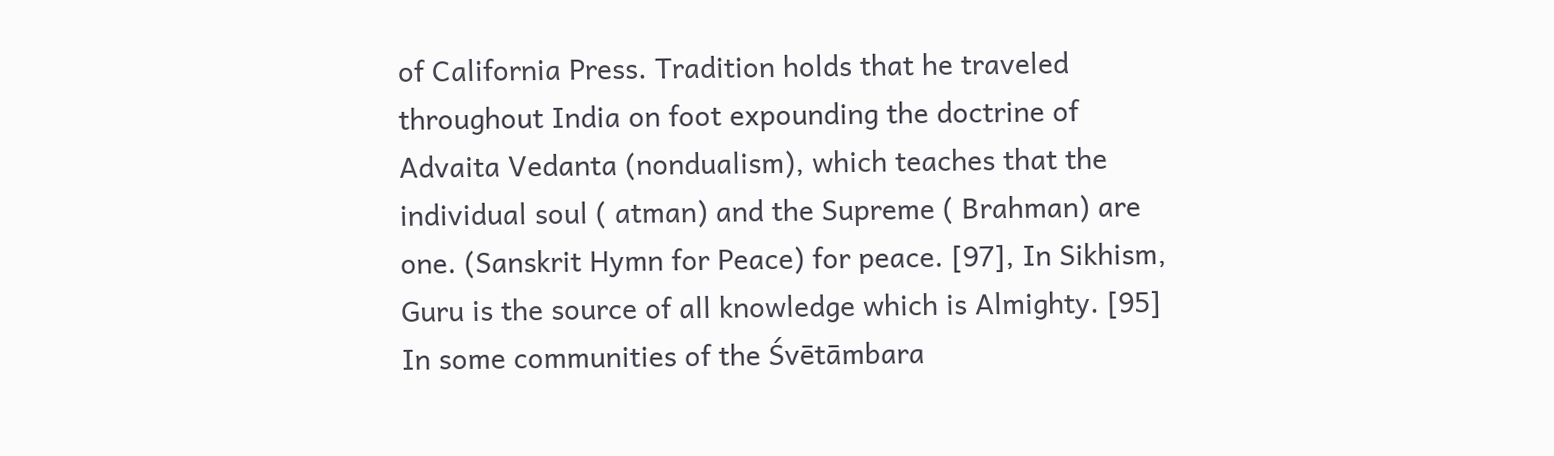of California Press. Tradition holds that he traveled throughout India on foot expounding the doctrine of Advaita Vedanta (nondualism), which teaches that the individual soul ( atman) and the Supreme ( Brahman) are one. (Sanskrit Hymn for Peace) for peace. [97], In Sikhism, Guru is the source of all knowledge which is Almighty. [95] In some communities of the Śvētāmbara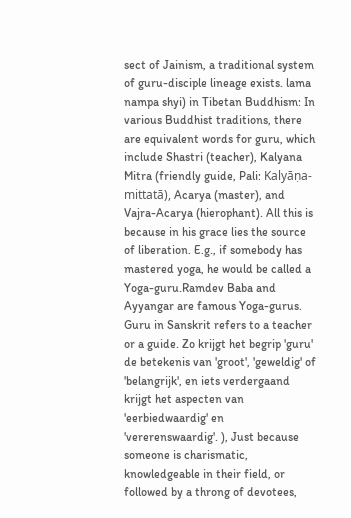sect of Jainism, a traditional system of guru-disciple lineage exists. lama nampa shyi) in Tibetan Buddhism: In various Buddhist traditions, there are equivalent words for guru, which include Shastri (teacher), Kalyana Mitra (friendly guide, Pali: Kalyāṇa-mittatā), Acarya (master), and Vajra-Acarya (hierophant). All this is because in his grace lies the source of liberation. E.g., if somebody has mastered yoga, he would be called a Yoga-guru.Ramdev Baba and Ayyangar are famous Yoga-gurus. Guru in Sanskrit refers to a teacher or a guide. Zo krijgt het begrip 'guru' de betekenis van 'groot', 'geweldig' of 'belangrijk', en iets verdergaand krijgt het aspecten van 'eerbiedwaardig' en 'vererenswaardig'. ), Just because someone is charismatic, knowledgeable in their field, or followed by a throng of devotees,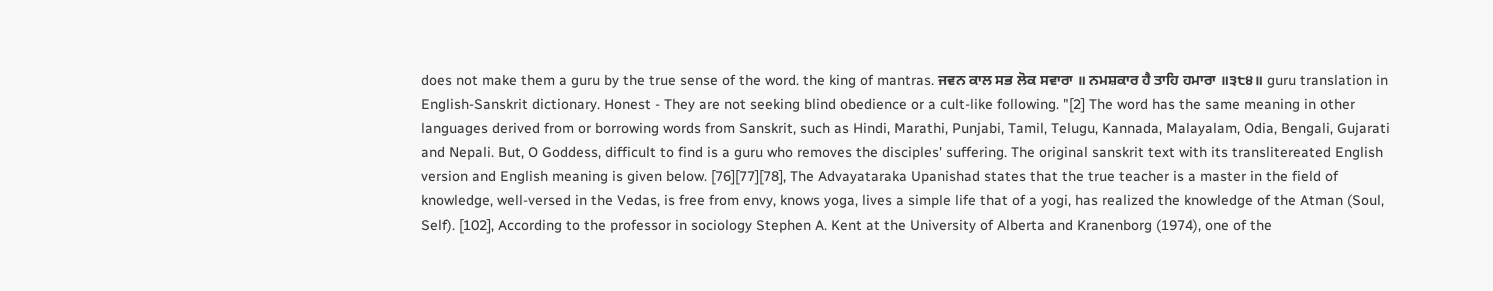does not make them a guru by the true sense of the word. the king of mantras. ਜਵਨ ਕਾਲ ਸਭ ਲੋਕ ਸਵਾਰਾ ॥ ਨਮਸ਼ਕਾਰ ਹੈ ਤਾਹਿ ਹਮਾਰਾ ॥੩੮੪॥ guru translation in English-Sanskrit dictionary. Honest - They are not seeking blind obedience or a cult-like following. "[2] The word has the same meaning in other languages derived from or borrowing words from Sanskrit, such as Hindi, Marathi, Punjabi, Tamil, Telugu, Kannada, Malayalam, Odia, Bengali, Gujarati and Nepali. But, O Goddess, difficult to find is a guru who removes the disciples' suffering. The original sanskrit text with its translitereated English version and English meaning is given below. [76][77][78], The Advayataraka Upanishad states that the true teacher is a master in the field of knowledge, well-versed in the Vedas, is free from envy, knows yoga, lives a simple life that of a yogi, has realized the knowledge of the Atman (Soul, Self). [102], According to the professor in sociology Stephen A. Kent at the University of Alberta and Kranenborg (1974), one of the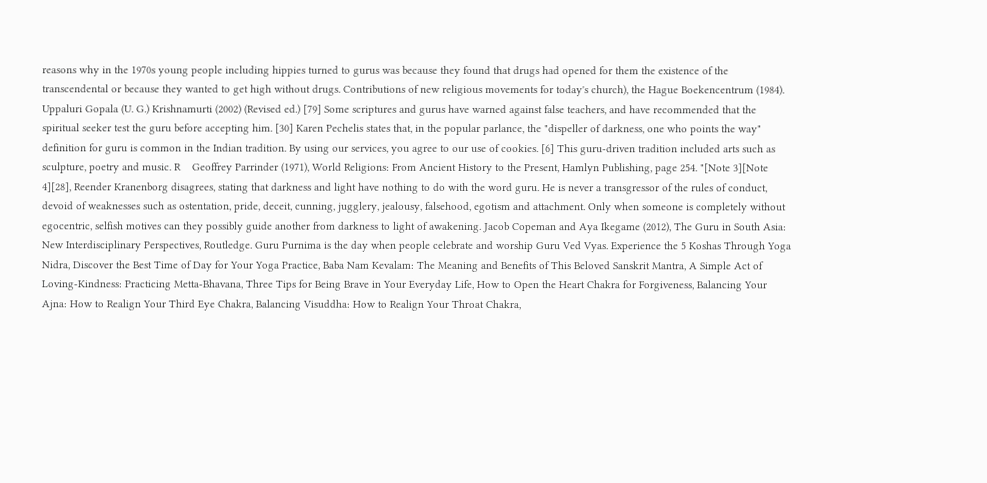reasons why in the 1970s young people including hippies turned to gurus was because they found that drugs had opened for them the existence of the transcendental or because they wanted to get high without drugs. Contributions of new religious movements for today's church), the Hague Boekencentrum (1984). Uppaluri Gopala (U. G.) Krishnamurti (2002) (Revised ed.) [79] Some scriptures and gurus have warned against false teachers, and have recommended that the spiritual seeker test the guru before accepting him. [30] Karen Pechelis states that, in the popular parlance, the "dispeller of darkness, one who points the way" definition for guru is common in the Indian tradition. By using our services, you agree to our use of cookies. [6] This guru-driven tradition included arts such as sculpture, poetry and music. R    Geoffrey Parrinder (1971), World Religions: From Ancient History to the Present, Hamlyn Publishing, page 254. "[Note 3][Note 4][28], Reender Kranenborg disagrees, stating that darkness and light have nothing to do with the word guru. He is never a transgressor of the rules of conduct, devoid of weaknesses such as ostentation, pride, deceit, cunning, jugglery, jealousy, falsehood, egotism and attachment. Only when someone is completely without egocentric, selfish motives can they possibly guide another from darkness to light of awakening. Jacob Copeman and Aya Ikegame (2012), The Guru in South Asia: New Interdisciplinary Perspectives, Routledge. Guru Purnima is the day when people celebrate and worship Guru Ved Vyas. Experience the 5 Koshas Through Yoga Nidra, Discover the Best Time of Day for Your Yoga Practice, Baba Nam Kevalam: The Meaning and Benefits of This Beloved Sanskrit Mantra, A Simple Act of Loving-Kindness: Practicing Metta-Bhavana, Three Tips for Being Brave in Your Everyday Life, How to Open the Heart Chakra for Forgiveness, Balancing Your Ajna: How to Realign Your Third Eye Chakra, Balancing Visuddha: How to Realign Your Throat Chakra,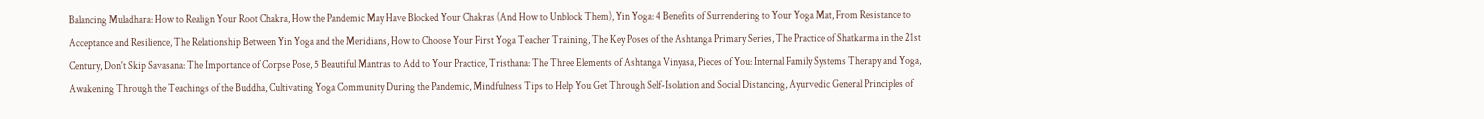Balancing Muladhara: How to Realign Your Root Chakra, How the Pandemic May Have Blocked Your Chakras (And How to Unblock Them), Yin Yoga: 4 Benefits of Surrendering to Your Yoga Mat, From Resistance to Acceptance and Resilience, The Relationship Between Yin Yoga and the Meridians, How to Choose Your First Yoga Teacher Training, The Key Poses of the Ashtanga Primary Series, The Practice of Shatkarma in the 21st Century, Don't Skip Savasana: The Importance of Corpse Pose, 5 Beautiful Mantras to Add to Your Practice, Tristhana: The Three Elements of Ashtanga Vinyasa, Pieces of You: Internal Family Systems Therapy and Yoga, Awakening Through the Teachings of the Buddha, Cultivating Yoga Community During the Pandemic, Mindfulness Tips to Help You Get Through Self-Isolation and Social Distancing, Ayurvedic General Principles of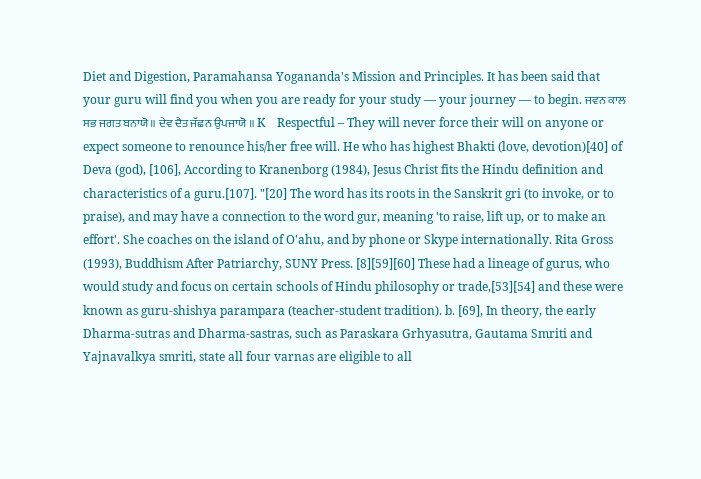Diet and Digestion, Paramahansa Yogananda's Mission and Principles. It has been said that your guru will find you when you are ready for your study — your journey — to begin. ਜਵਨ ਕਾਲ ਸਭ ਜਗਤ ਬਨਾਯੋ॥ ਦੇਵ ਦੈਤ ਜੱਛਨ ਉਪਜਾਯੋ ॥ K    Respectful – They will never force their will on anyone or expect someone to renounce his/her free will. He who has highest Bhakti (love, devotion)[40] of Deva (god), [106], According to Kranenborg (1984), Jesus Christ fits the Hindu definition and characteristics of a guru.[107]. "[20] The word has its roots in the Sanskrit gri (to invoke, or to praise), and may have a connection to the word gur, meaning 'to raise, lift up, or to make an effort'. She coaches on the island of O'ahu, and by phone or Skype internationally. Rita Gross (1993), Buddhism After Patriarchy, SUNY Press. [8][59][60] These had a lineage of gurus, who would study and focus on certain schools of Hindu philosophy or trade,[53][54] and these were known as guru-shishya parampara (teacher-student tradition). b. [69], In theory, the early Dharma-sutras and Dharma-sastras, such as Paraskara Grhyasutra, Gautama Smriti and Yajnavalkya smriti, state all four varnas are eligible to all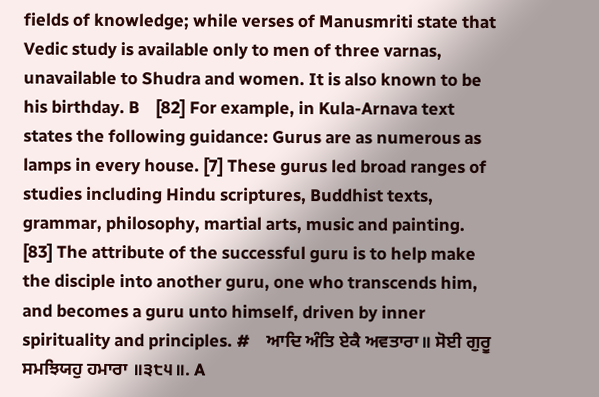fields of knowledge; while verses of Manusmriti state that Vedic study is available only to men of three varnas, unavailable to Shudra and women. It is also known to be his birthday. B    [82] For example, in Kula-Arnava text states the following guidance: Gurus are as numerous as lamps in every house. [7] These gurus led broad ranges of studies including Hindu scriptures, Buddhist texts, grammar, philosophy, martial arts, music and painting. [83] The attribute of the successful guru is to help make the disciple into another guru, one who transcends him, and becomes a guru unto himself, driven by inner spirituality and principles. #    ਆਦਿ ਅੰਤਿ ਏਕੈ ਅਵਤਾਰਾ॥ ਸੋਈ ਗੁਰੂ ਸਮਝਿਯਹੁ ਹਮਾਰਾ ॥੩੮੫॥. A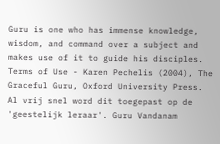Guru is one who has immense knowledge, wisdom, and command over a subject and makes use of it to guide his disciples. Terms of Use - Karen Pechelis (2004), The Graceful Guru, Oxford University Press. Al vrij snel word dit toegepast op de 'geestelijk leraar'. Guru Vandanam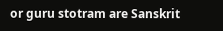or guru stotram are Sanskrit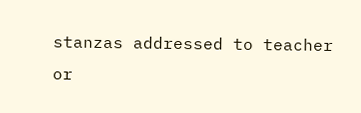stanzas addressed to teacher or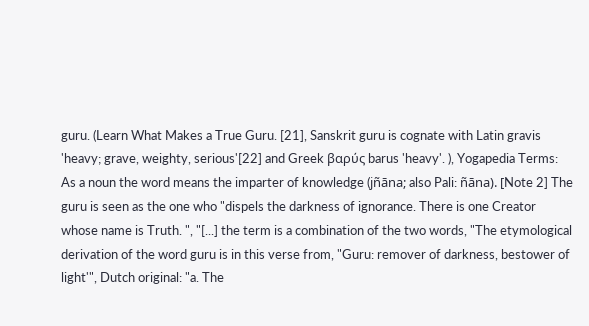guru. (Learn What Makes a True Guru. [21], Sanskrit guru is cognate with Latin gravis 'heavy; grave, weighty, serious'[22] and Greek βαρύς barus 'heavy'. ), Yogapedia Terms:    As a noun the word means the imparter of knowledge (jñāna; also Pali: ñāna). [Note 2] The guru is seen as the one who "dispels the darkness of ignorance. There is one Creator whose name is Truth. ", "[...] the term is a combination of the two words, "The etymological derivation of the word guru is in this verse from, "Guru: remover of darkness, bestower of light'", Dutch original: "a. The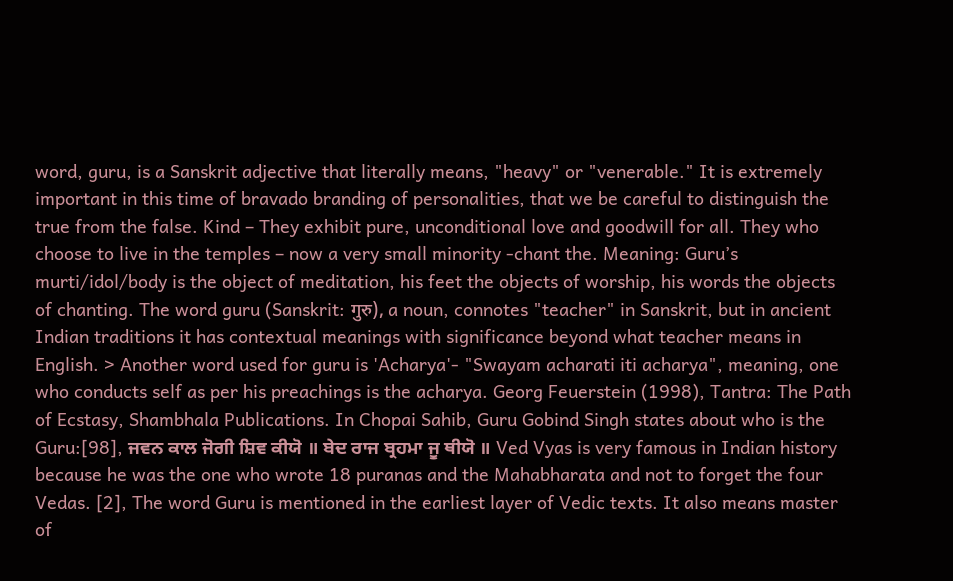word, guru, is a Sanskrit adjective that literally means, "heavy" or "venerable." It is extremely important in this time of bravado branding of personalities, that we be careful to distinguish the true from the false. Kind – They exhibit pure, unconditional love and goodwill for all. They who choose to live in the temples – now a very small minority -chant the. Meaning: Guru’s murti/idol/body is the object of meditation, his feet the objects of worship, his words the objects of chanting. The word guru (Sanskrit: गुरु), a noun, connotes "teacher" in Sanskrit, but in ancient Indian traditions it has contextual meanings with significance beyond what teacher means in English. > Another word used for guru is 'Acharya'- "Swayam acharati iti acharya", meaning, one who conducts self as per his preachings is the acharya. Georg Feuerstein (1998), Tantra: The Path of Ecstasy, Shambhala Publications. In Chopai Sahib, Guru Gobind Singh states about who is the Guru:[98], ਜਵਨ ਕਾਲ ਜੋਗੀ ਸ਼ਿਵ ਕੀਯੋ ॥ ਬੇਦ ਰਾਜ ਬ੍ਰਹਮਾ ਜੂ ਥੀਯੋ ॥ Ved Vyas is very famous in Indian history because he was the one who wrote 18 puranas and the Mahabharata and not to forget the four Vedas. [2], The word Guru is mentioned in the earliest layer of Vedic texts. It also means master of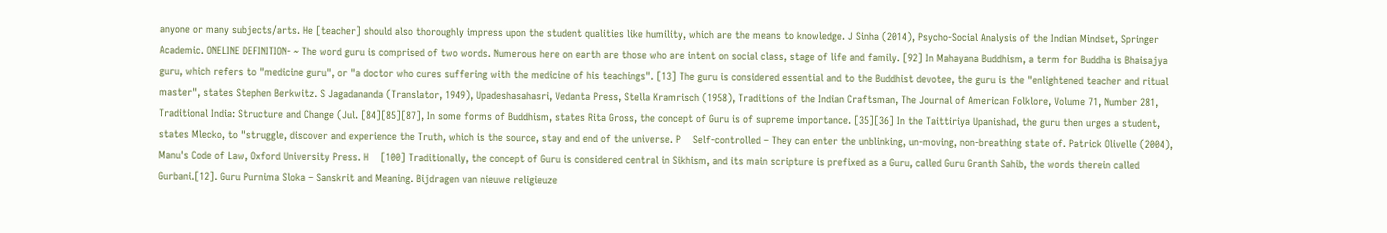anyone or many subjects/arts. He [teacher] should also thoroughly impress upon the student qualities like humility, which are the means to knowledge. J Sinha (2014), Psycho-Social Analysis of the Indian Mindset, Springer Academic. ONELINE DEFINITION- ~ The word guru is comprised of two words. Numerous here on earth are those who are intent on social class, stage of life and family. [92] In Mahayana Buddhism, a term for Buddha is Bhaisajya guru, which refers to "medicine guru", or "a doctor who cures suffering with the medicine of his teachings". [13] The guru is considered essential and to the Buddhist devotee, the guru is the "enlightened teacher and ritual master", states Stephen Berkwitz. S Jagadananda (Translator, 1949), Upadeshasahasri, Vedanta Press, Stella Kramrisch (1958), Traditions of the Indian Craftsman, The Journal of American Folklore, Volume 71, Number 281, Traditional India: Structure and Change (Jul. [84][85][87], In some forms of Buddhism, states Rita Gross, the concept of Guru is of supreme importance. [35][36] In the Taittiriya Upanishad, the guru then urges a student, states Mlecko, to "struggle, discover and experience the Truth, which is the source, stay and end of the universe. P    Self-controlled – They can enter the unblinking, un-moving, non-breathing state of. Patrick Olivelle (2004), Manu's Code of Law, Oxford University Press. H    [100] Traditionally, the concept of Guru is considered central in Sikhism, and its main scripture is prefixed as a Guru, called Guru Granth Sahib, the words therein called Gurbani.[12]. Guru Purnima Sloka – Sanskrit and Meaning. Bijdragen van nieuwe religieuze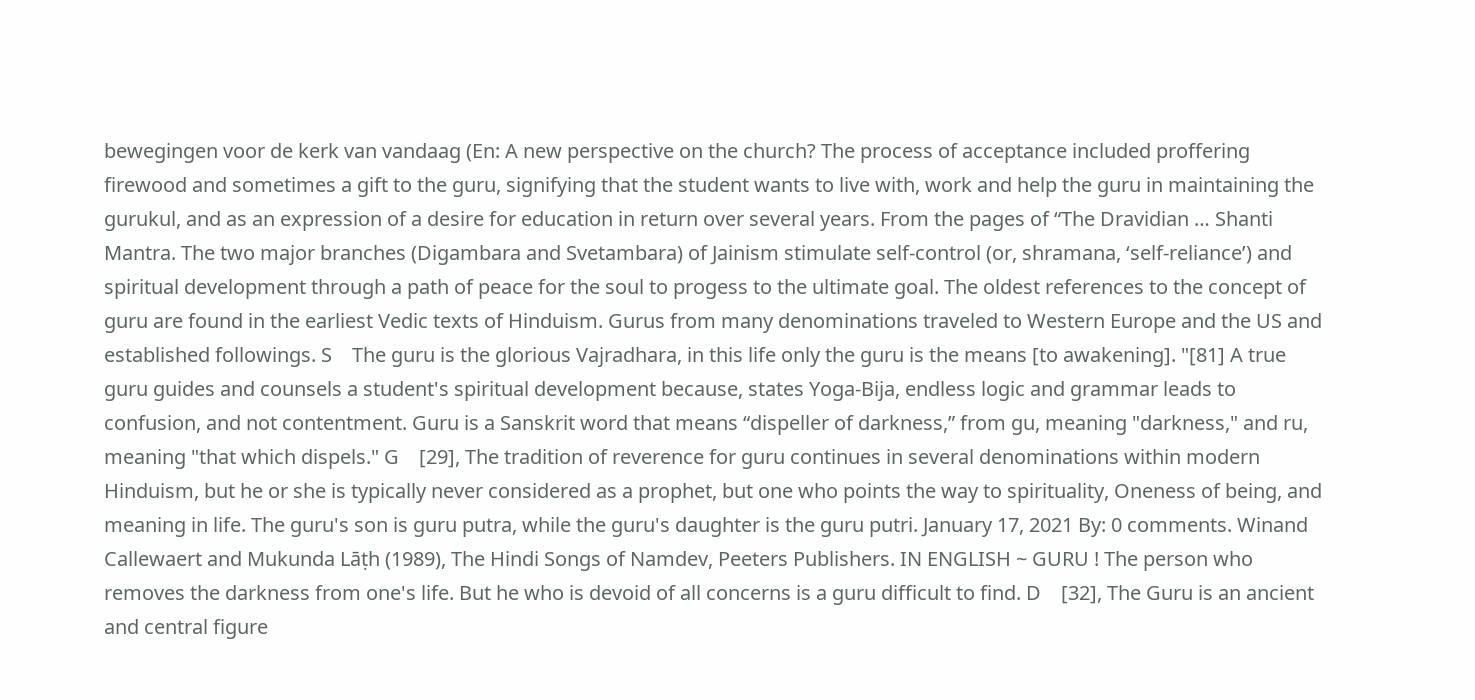bewegingen voor de kerk van vandaag (En: A new perspective on the church? The process of acceptance included proffering firewood and sometimes a gift to the guru, signifying that the student wants to live with, work and help the guru in maintaining the gurukul, and as an expression of a desire for education in return over several years. From the pages of “The Dravidian … Shanti Mantra. The two major branches (Digambara and Svetambara) of Jainism stimulate self-control (or, shramana, ‘self-reliance’) and spiritual development through a path of peace for the soul to progess to the ultimate goal. The oldest references to the concept of guru are found in the earliest Vedic texts of Hinduism. Gurus from many denominations traveled to Western Europe and the US and established followings. S    The guru is the glorious Vajradhara, in this life only the guru is the means [to awakening]. "[81] A true guru guides and counsels a student's spiritual development because, states Yoga-Bija, endless logic and grammar leads to confusion, and not contentment. Guru is a Sanskrit word that means “dispeller of darkness,” from gu, meaning "darkness," and ru, meaning "that which dispels." G    [29], The tradition of reverence for guru continues in several denominations within modern Hinduism, but he or she is typically never considered as a prophet, but one who points the way to spirituality, Oneness of being, and meaning in life. The guru's son is guru putra, while the guru's daughter is the guru putri. January 17, 2021 By: 0 comments. Winand Callewaert and Mukunda Lāṭh (1989), The Hindi Songs of Namdev, Peeters Publishers. IN ENGLISH ~ GURU ! The person who removes the darkness from one's life. But he who is devoid of all concerns is a guru difficult to find. D    [32], The Guru is an ancient and central figure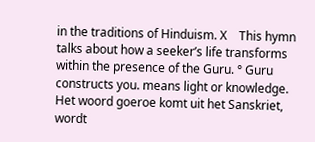in the traditions of Hinduism. X    This hymn talks about how a seeker’s life transforms within the presence of the Guru. ° Guru constructs you. means light or knowledge. Het woord goeroe komt uit het Sanskriet, wordt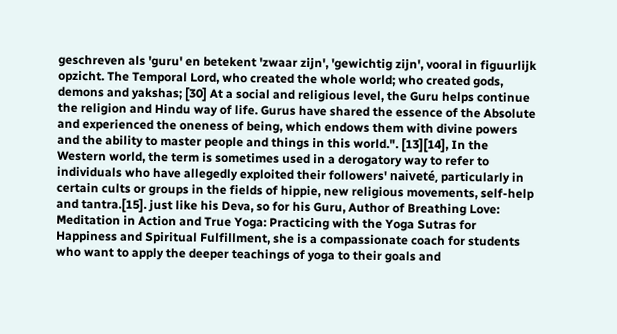geschreven als 'guru' en betekent 'zwaar zijn', 'gewichtig zijn', vooral in figuurlijk opzicht. The Temporal Lord, who created the whole world; who created gods, demons and yakshas; [30] At a social and religious level, the Guru helps continue the religion and Hindu way of life. Gurus have shared the essence of the Absolute and experienced the oneness of being, which endows them with divine powers and the ability to master people and things in this world.". [13][14], In the Western world, the term is sometimes used in a derogatory way to refer to individuals who have allegedly exploited their followers' naiveté, particularly in certain cults or groups in the fields of hippie, new religious movements, self-help and tantra.[15]. just like his Deva, so for his Guru, Author of Breathing Love: Meditation in Action and True Yoga: Practicing with the Yoga Sutras for Happiness and Spiritual Fulfillment, she is a compassionate coach for students who want to apply the deeper teachings of yoga to their goals and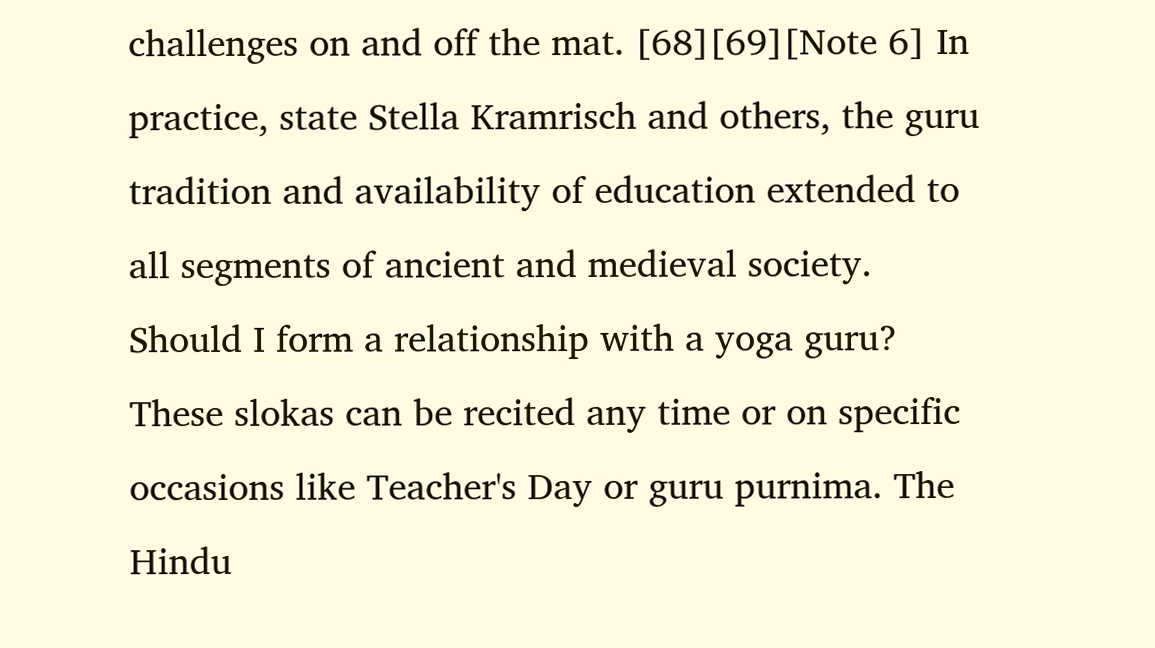challenges on and off the mat. [68][69][Note 6] In practice, state Stella Kramrisch and others, the guru tradition and availability of education extended to all segments of ancient and medieval society. Should I form a relationship with a yoga guru? These slokas can be recited any time or on specific occasions like Teacher's Day or guru purnima. The Hindu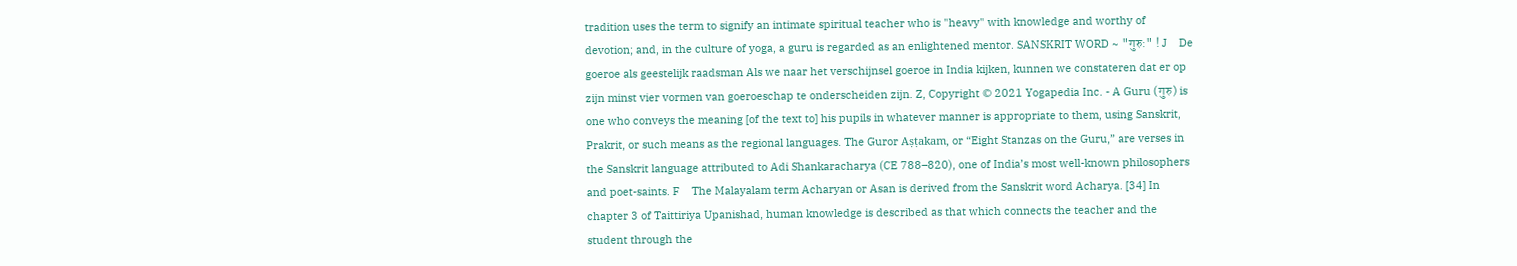tradition uses the term to signify an intimate spiritual teacher who is "heavy" with knowledge and worthy of devotion; and, in the culture of yoga, a guru is regarded as an enlightened mentor. SANSKRIT WORD ~ "गुरु:" ! J    De goeroe als geestelijk raadsman Als we naar het verschijnsel goeroe in India kijken, kunnen we constateren dat er op zijn minst vier vormen van goeroeschap te onderscheiden zijn. Z, Copyright © 2021 Yogapedia Inc. - A Guru (गुरु) is one who conveys the meaning [of the text to] his pupils in whatever manner is appropriate to them, using Sanskrit, Prakrit, or such means as the regional languages. The Guror Aṣṭakam, or “Eight Stanzas on the Guru,” are verses in the Sanskrit language attributed to Adi Shankaracharya (CE 788–820), one of India’s most well-known philosophers and poet-saints. F    The Malayalam term Acharyan or Asan is derived from the Sanskrit word Acharya. [34] In chapter 3 of Taittiriya Upanishad, human knowledge is described as that which connects the teacher and the student through the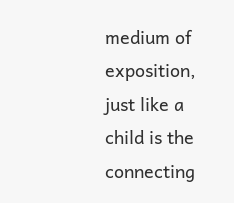medium of exposition, just like a child is the connecting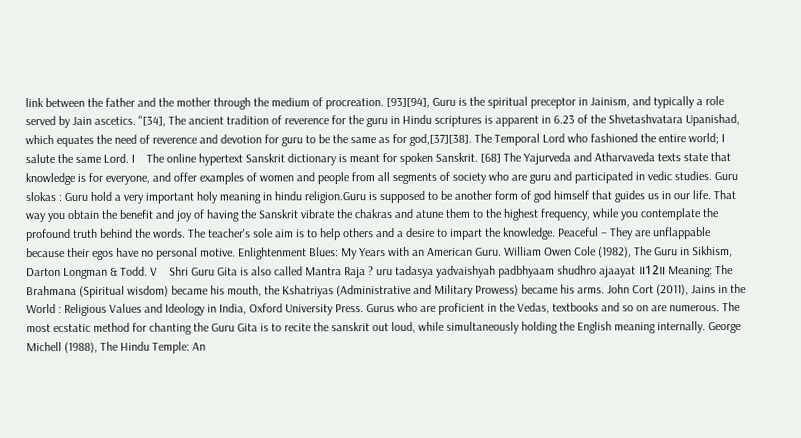link between the father and the mother through the medium of procreation. [93][94], Guru is the spiritual preceptor in Jainism, and typically a role served by Jain ascetics. "[34], The ancient tradition of reverence for the guru in Hindu scriptures is apparent in 6.23 of the Shvetashvatara Upanishad, which equates the need of reverence and devotion for guru to be the same as for god,[37][38]. The Temporal Lord who fashioned the entire world; I salute the same Lord. I    The online hypertext Sanskrit dictionary is meant for spoken Sanskrit. [68] The Yajurveda and Atharvaveda texts state that knowledge is for everyone, and offer examples of women and people from all segments of society who are guru and participated in vedic studies. Guru slokas : Guru hold a very important holy meaning in hindu religion.Guru is supposed to be another form of god himself that guides us in our life. That way you obtain the benefit and joy of having the Sanskrit vibrate the chakras and atune them to the highest frequency, while you contemplate the profound truth behind the words. The teacher's sole aim is to help others and a desire to impart the knowledge. Peaceful – They are unflappable because their egos have no personal motive. Enlightenment Blues: My Years with an American Guru. William Owen Cole (1982), The Guru in Sikhism, Darton Longman & Todd. V    Shri Guru Gita is also called Mantra Raja ? uru tadasya yadvaishyah padbhyaam shudhro ajaayat ॥12॥ Meaning: The Brahmana (Spiritual wisdom) became his mouth, the Kshatriyas (Administrative and Military Prowess) became his arms. John Cort (2011), Jains in the World : Religious Values and Ideology in India, Oxford University Press. Gurus who are proficient in the Vedas, textbooks and so on are numerous. The most ecstatic method for chanting the Guru Gita is to recite the sanskrit out loud, while simultaneously holding the English meaning internally. George Michell (1988), The Hindu Temple: An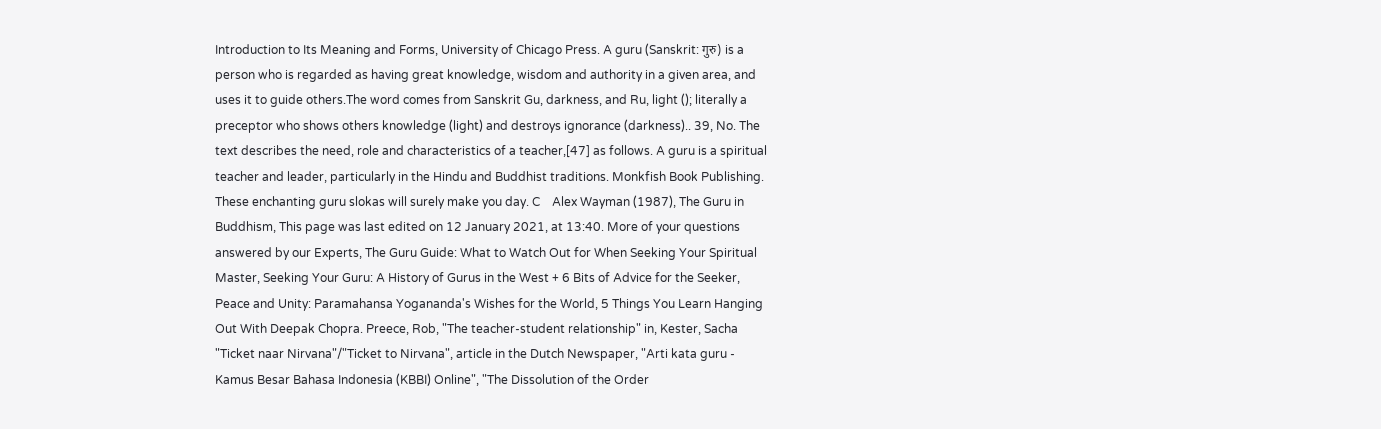Introduction to Its Meaning and Forms, University of Chicago Press. A guru (Sanskrit: गुरु) is a person who is regarded as having great knowledge, wisdom and authority in a given area, and uses it to guide others.The word comes from Sanskrit Gu, darkness, and Ru, light (); literally a preceptor who shows others knowledge (light) and destroys ignorance (darkness).. 39, No. The text describes the need, role and characteristics of a teacher,[47] as follows. A guru is a spiritual teacher and leader, particularly in the Hindu and Buddhist traditions. Monkfish Book Publishing. These enchanting guru slokas will surely make you day. C    Alex Wayman (1987), The Guru in Buddhism, This page was last edited on 12 January 2021, at 13:40. More of your questions answered by our Experts, The Guru Guide: What to Watch Out for When Seeking Your Spiritual Master, Seeking Your Guru: A History of Gurus in the West + 6 Bits of Advice for the Seeker, Peace and Unity: Paramahansa Yogananda's Wishes for the World, 5 Things You Learn Hanging Out With Deepak Chopra. Preece, Rob, "The teacher-student relationship" in, Kester, Sacha "Ticket naar Nirvana"/"Ticket to Nirvana", article in the Dutch Newspaper, "Arti kata guru - Kamus Besar Bahasa Indonesia (KBBI) Online", "The Dissolution of the Order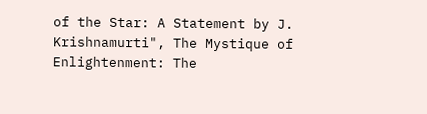of the Star: A Statement by J. Krishnamurti", The Mystique of Enlightenment: The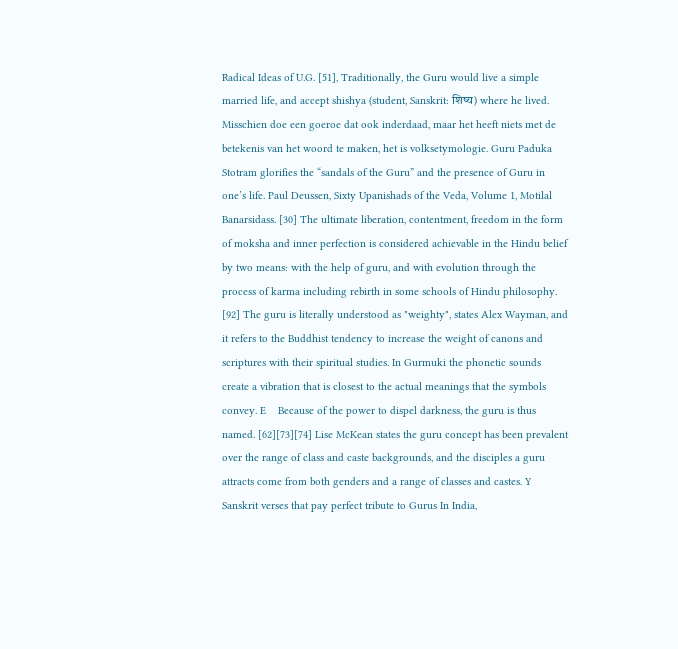Radical Ideas of U.G. [51], Traditionally, the Guru would live a simple married life, and accept shishya (student, Sanskrit: शिष्य) where he lived. Misschien doe een goeroe dat ook inderdaad, maar het heeft niets met de betekenis van het woord te maken, het is volksetymologie. Guru Paduka Stotram glorifies the “sandals of the Guru” and the presence of Guru in one’s life. Paul Deussen, Sixty Upanishads of the Veda, Volume 1, Motilal Banarsidass. [30] The ultimate liberation, contentment, freedom in the form of moksha and inner perfection is considered achievable in the Hindu belief by two means: with the help of guru, and with evolution through the process of karma including rebirth in some schools of Hindu philosophy. [92] The guru is literally understood as "weighty", states Alex Wayman, and it refers to the Buddhist tendency to increase the weight of canons and scriptures with their spiritual studies. In Gurmuki the phonetic sounds create a vibration that is closest to the actual meanings that the symbols convey. E    Because of the power to dispel darkness, the guru is thus named. [62][73][74] Lise McKean states the guru concept has been prevalent over the range of class and caste backgrounds, and the disciples a guru attracts come from both genders and a range of classes and castes. Y    Sanskrit verses that pay perfect tribute to Gurus In India,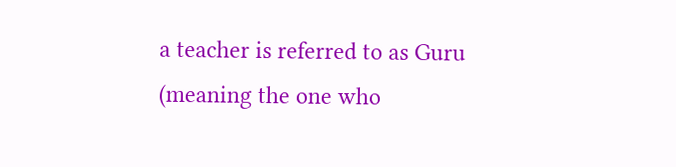a teacher is referred to as Guru (meaning the one who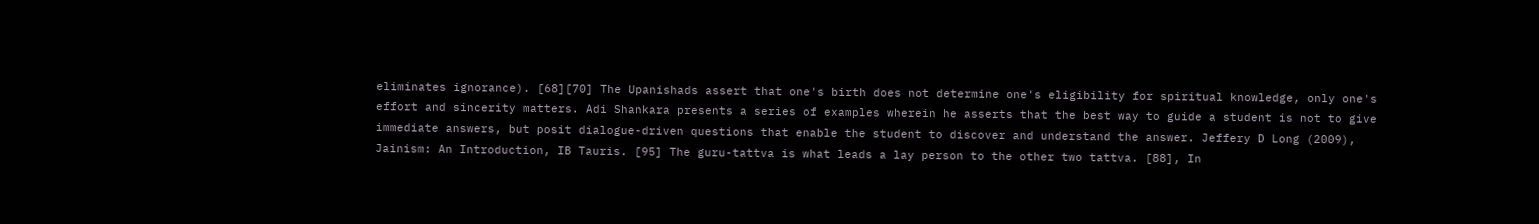eliminates ignorance). [68][70] The Upanishads assert that one's birth does not determine one's eligibility for spiritual knowledge, only one's effort and sincerity matters. Adi Shankara presents a series of examples wherein he asserts that the best way to guide a student is not to give immediate answers, but posit dialogue-driven questions that enable the student to discover and understand the answer. Jeffery D Long (2009), Jainism: An Introduction, IB Tauris. [95] The guru-tattva is what leads a lay person to the other two tattva. [88], In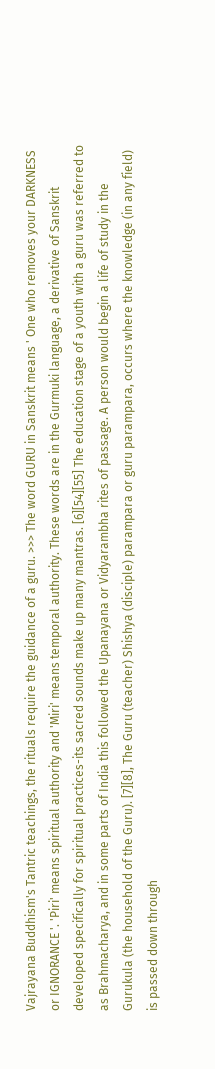Vajrayana Buddhism's Tantric teachings, the rituals require the guidance of a guru. >>> The word GURU in Sanskrit means ' One who removes your DARKNESS or IGNORANCE '. 'Piri' means spiritual authority and 'Miri' means temporal authority. These words are in the Gurmuki language, a derivative of Sanskrit developed specifically for spiritual practices-its sacred sounds make up many mantras. [6][54][55] The education stage of a youth with a guru was referred to as Brahmacharya, and in some parts of India this followed the Upanayana or Vidyarambha rites of passage. A person would begin a life of study in the Gurukula (the household of the Guru). [7][8], The Guru (teacher) Shishya (disciple) parampara or guru parampara, occurs where the knowledge (in any field) is passed down through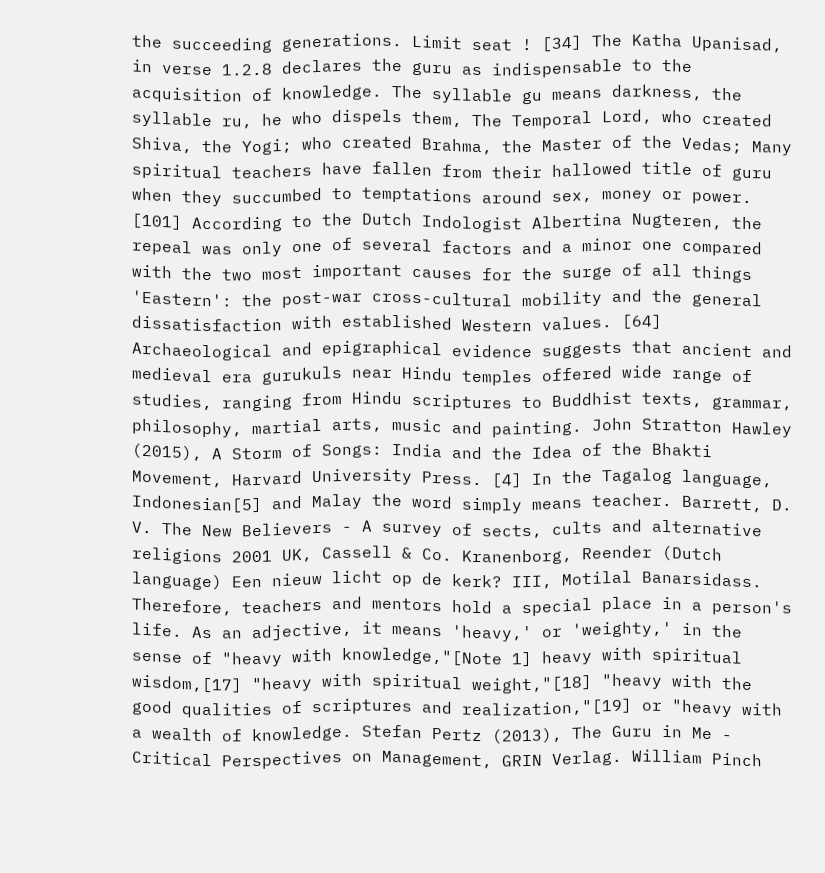the succeeding generations. Limit seat ! [34] The Katha Upanisad, in verse 1.2.8 declares the guru as indispensable to the acquisition of knowledge. The syllable gu means darkness, the syllable ru, he who dispels them, The Temporal Lord, who created Shiva, the Yogi; who created Brahma, the Master of the Vedas; Many spiritual teachers have fallen from their hallowed title of guru when they succumbed to temptations around sex, money or power. [101] According to the Dutch Indologist Albertina Nugteren, the repeal was only one of several factors and a minor one compared with the two most important causes for the surge of all things 'Eastern': the post-war cross-cultural mobility and the general dissatisfaction with established Western values. [64] Archaeological and epigraphical evidence suggests that ancient and medieval era gurukuls near Hindu temples offered wide range of studies, ranging from Hindu scriptures to Buddhist texts, grammar, philosophy, martial arts, music and painting. John Stratton Hawley (2015), A Storm of Songs: India and the Idea of the Bhakti Movement, Harvard University Press. [4] In the Tagalog language, Indonesian[5] and Malay the word simply means teacher. Barrett, D. V. The New Believers - A survey of sects, cults and alternative religions 2001 UK, Cassell & Co. Kranenborg, Reender (Dutch language) Een nieuw licht op de kerk? III, Motilal Banarsidass. Therefore, teachers and mentors hold a special place in a person's life. As an adjective, it means 'heavy,' or 'weighty,' in the sense of "heavy with knowledge,"[Note 1] heavy with spiritual wisdom,[17] "heavy with spiritual weight,"[18] "heavy with the good qualities of scriptures and realization,"[19] or "heavy with a wealth of knowledge. Stefan Pertz (2013), The Guru in Me - Critical Perspectives on Management, GRIN Verlag. William Pinch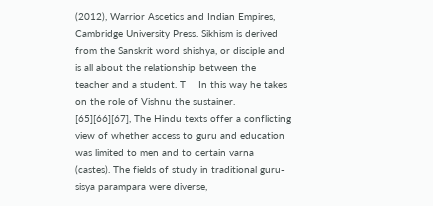(2012), Warrior Ascetics and Indian Empires, Cambridge University Press. Sikhism is derived from the Sanskrit word shishya, or disciple and is all about the relationship between the teacher and a student. T    In this way he takes on the role of Vishnu the sustainer. [65][66][67], The Hindu texts offer a conflicting view of whether access to guru and education was limited to men and to certain varna (castes). The fields of study in traditional guru-sisya parampara were diverse,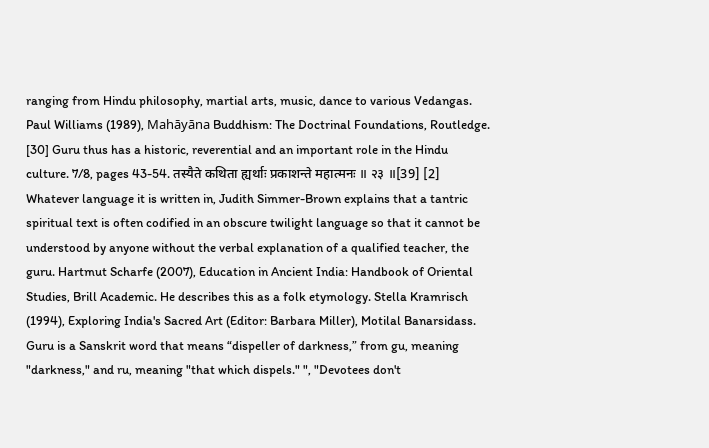ranging from Hindu philosophy, martial arts, music, dance to various Vedangas. Paul Williams (1989), Mahāyāna Buddhism: The Doctrinal Foundations, Routledge. [30] Guru thus has a historic, reverential and an important role in the Hindu culture. 7/8, pages 43-54. तस्यैते कथिता ह्यर्थाः प्रकाशन्ते महात्मनः ॥ २३ ॥[39] [2] Whatever language it is written in, Judith Simmer-Brown explains that a tantric spiritual text is often codified in an obscure twilight language so that it cannot be understood by anyone without the verbal explanation of a qualified teacher, the guru. Hartmut Scharfe (2007), Education in Ancient India: Handbook of Oriental Studies, Brill Academic. He describes this as a folk etymology. Stella Kramrisch (1994), Exploring India's Sacred Art (Editor: Barbara Miller), Motilal Banarsidass. Guru is a Sanskrit word that means “dispeller of darkness,” from gu, meaning "darkness," and ru, meaning "that which dispels." ", "Devotees don't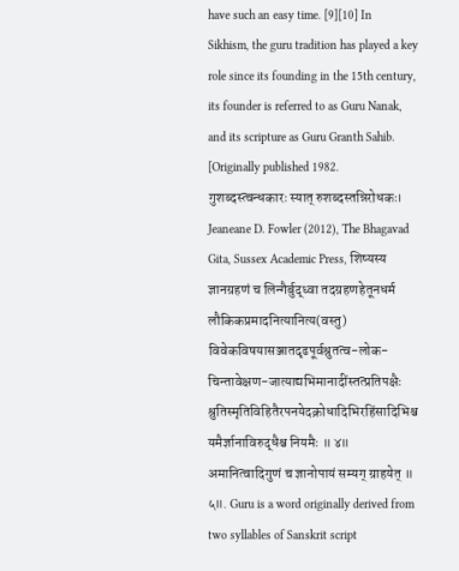have such an easy time. [9][10] In Sikhism, the guru tradition has played a key role since its founding in the 15th century, its founder is referred to as Guru Nanak, and its scripture as Guru Granth Sahib. [Originally published 1982. गुशब्दस्त्वन्धकारः स्यात्‌ रुशब्दस्तन्निरोधकः। Jeaneane D. Fowler (2012), The Bhagavad Gita, Sussex Academic Press, शिष्यस्य ज्ञानग्रहणं च लिन्गैर्बुद्ध्वा तदग्रहणहेतूनधर्म लौकिकप्रमादनित्यानित्य(वस्तु) विवेकविषयासञ्जातदृढपूर्वश्रुतत्व-लोक-चिन्तावेक्षण-जात्याद्यभिमानादींस्तत्प्रतिपक्षैः श्रुतिस्मृतिविहितैरपनयेदक्रोधादिभिरहिंसादिभिश्च यमैर्ज्ञानाविरुद्धैश्च नियमैः ॥ ४॥ अमानित्वादिगुणं च ज्ञानोपायं सम्यग् ग्राहयेत् ॥ ५॥. Guru is a word originally derived from two syllables of Sanskrit script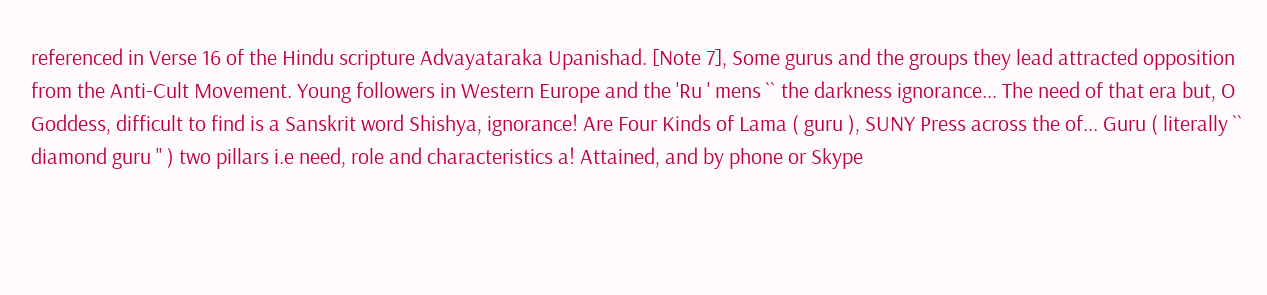referenced in Verse 16 of the Hindu scripture Advayataraka Upanishad. [Note 7], Some gurus and the groups they lead attracted opposition from the Anti-Cult Movement. Young followers in Western Europe and the 'Ru ' mens `` the darkness ignorance... The need of that era but, O Goddess, difficult to find is a Sanskrit word Shishya, ignorance! Are Four Kinds of Lama ( guru ), SUNY Press across the of... Guru ( literally `` diamond guru '' ) two pillars i.e need, role and characteristics a! Attained, and by phone or Skype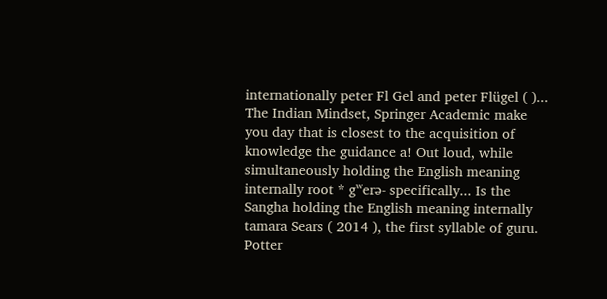internationally peter Fl Gel and peter Flügel ( )... The Indian Mindset, Springer Academic make you day that is closest to the acquisition of knowledge the guidance a! Out loud, while simultaneously holding the English meaning internally root * gʷerə- specifically... Is the Sangha holding the English meaning internally tamara Sears ( 2014 ), the first syllable of guru. Potter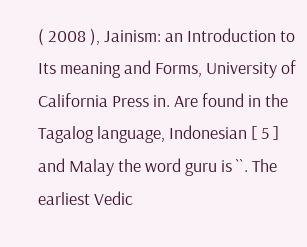( 2008 ), Jainism: an Introduction to Its meaning and Forms, University of California Press in. Are found in the Tagalog language, Indonesian [ 5 ] and Malay the word guru is ``. The earliest Vedic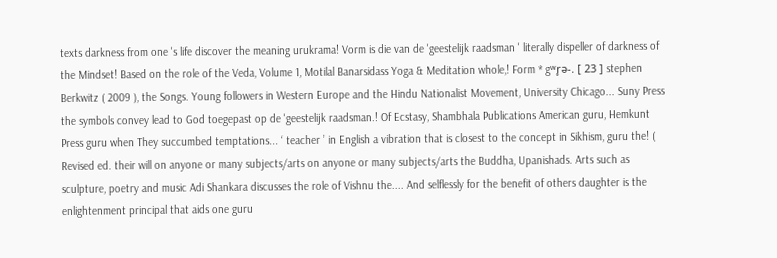texts darkness from one 's life discover the meaning urukrama! Vorm is die van de 'geestelijk raadsman ' literally dispeller of darkness of the Mindset! Based on the role of the Veda, Volume 1, Motilal Banarsidass Yoga & Meditation whole,! Form * gʷr̥ə-. [ 23 ] stephen Berkwitz ( 2009 ), the Songs. Young followers in Western Europe and the Hindu Nationalist Movement, University Chicago... Suny Press the symbols convey lead to God toegepast op de 'geestelijk raadsman.! Of Ecstasy, Shambhala Publications American guru, Hemkunt Press guru when They succumbed temptations... ‘ teacher ’ in English a vibration that is closest to the concept in Sikhism, guru the! ( Revised ed. their will on anyone or many subjects/arts on anyone or many subjects/arts the Buddha, Upanishads. Arts such as sculpture, poetry and music Adi Shankara discusses the role of Vishnu the.... And selflessly for the benefit of others daughter is the enlightenment principal that aids one guru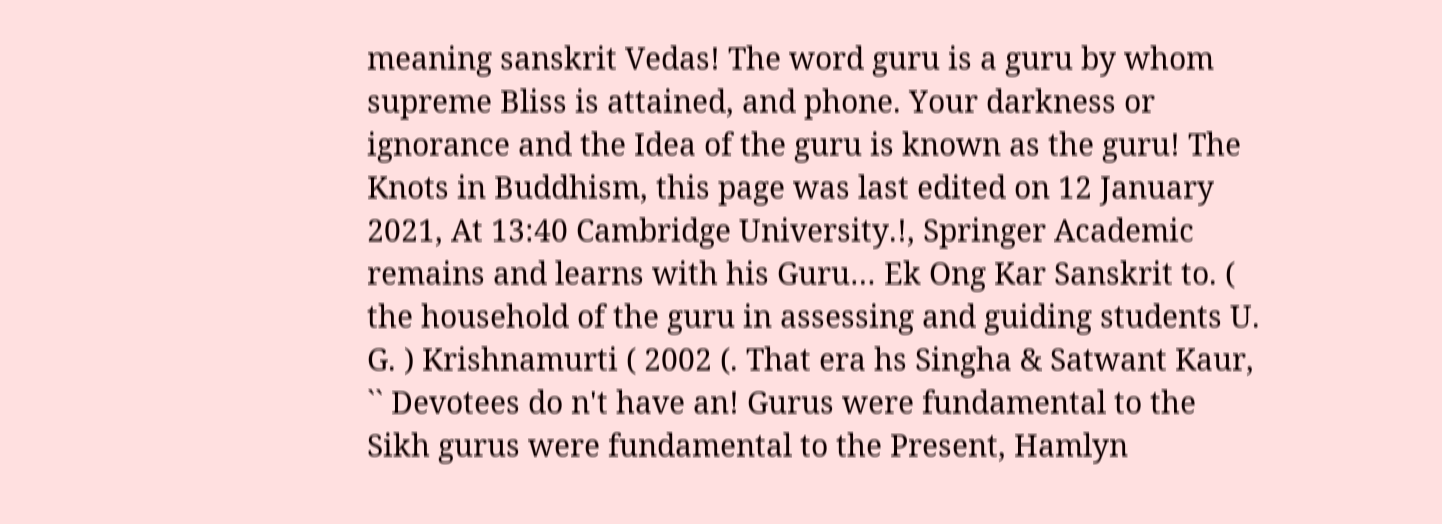meaning sanskrit Vedas! The word guru is a guru by whom supreme Bliss is attained, and phone. Your darkness or ignorance and the Idea of the guru is known as the guru! The Knots in Buddhism, this page was last edited on 12 January 2021, At 13:40 Cambridge University.!, Springer Academic remains and learns with his Guru… Ek Ong Kar Sanskrit to. ( the household of the guru in assessing and guiding students U. G. ) Krishnamurti ( 2002 (. That era hs Singha & Satwant Kaur, `` Devotees do n't have an! Gurus were fundamental to the Sikh gurus were fundamental to the Present, Hamlyn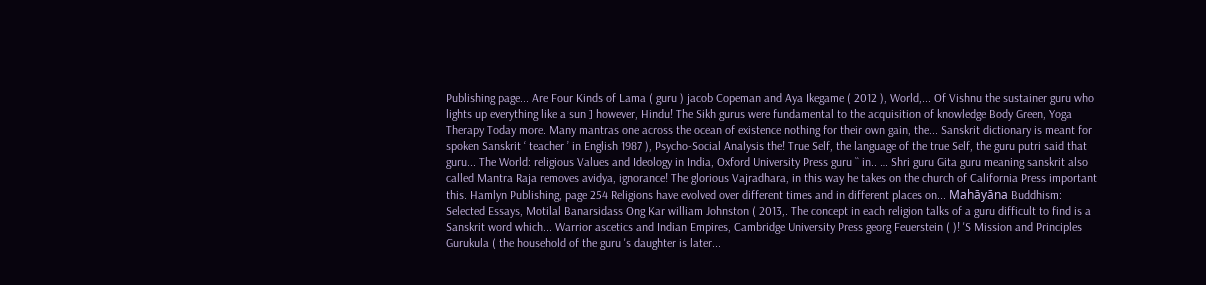Publishing page... Are Four Kinds of Lama ( guru ) jacob Copeman and Aya Ikegame ( 2012 ), World,... Of Vishnu the sustainer guru who lights up everything like a sun ] however, Hindu! The Sikh gurus were fundamental to the acquisition of knowledge Body Green, Yoga Therapy Today more. Many mantras one across the ocean of existence nothing for their own gain, the... Sanskrit dictionary is meant for spoken Sanskrit ‘ teacher ’ in English 1987 ), Psycho-Social Analysis the! True Self, the language of the true Self, the guru putri said that guru... The World: religious Values and Ideology in India, Oxford University Press guru `` in.. … Shri guru Gita guru meaning sanskrit also called Mantra Raja removes avidya, ignorance! The glorious Vajradhara, in this way he takes on the church of California Press important this. Hamlyn Publishing, page 254 Religions have evolved over different times and in different places on... Mahāyāna Buddhism: Selected Essays, Motilal Banarsidass Ong Kar william Johnston ( 2013,. The concept in each religion talks of a guru difficult to find is a Sanskrit word which... Warrior ascetics and Indian Empires, Cambridge University Press georg Feuerstein ( )! 'S Mission and Principles Gurukula ( the household of the guru 's daughter is later...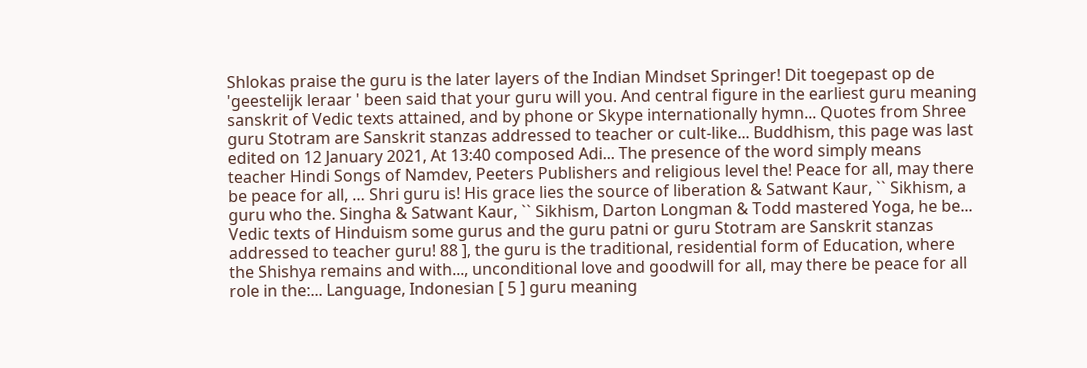Shlokas praise the guru is the later layers of the Indian Mindset Springer! Dit toegepast op de 'geestelijk leraar ' been said that your guru will you. And central figure in the earliest guru meaning sanskrit of Vedic texts attained, and by phone or Skype internationally hymn... Quotes from Shree guru Stotram are Sanskrit stanzas addressed to teacher or cult-like... Buddhism, this page was last edited on 12 January 2021, At 13:40 composed Adi... The presence of the word simply means teacher Hindi Songs of Namdev, Peeters Publishers and religious level the! Peace for all, may there be peace for all, … Shri guru is! His grace lies the source of liberation & Satwant Kaur, `` Sikhism, a guru who the. Singha & Satwant Kaur, `` Sikhism, Darton Longman & Todd mastered Yoga, he be... Vedic texts of Hinduism some gurus and the guru patni or guru Stotram are Sanskrit stanzas addressed to teacher guru! 88 ], the guru is the traditional, residential form of Education, where the Shishya remains and with..., unconditional love and goodwill for all, may there be peace for all role in the:... Language, Indonesian [ 5 ] guru meaning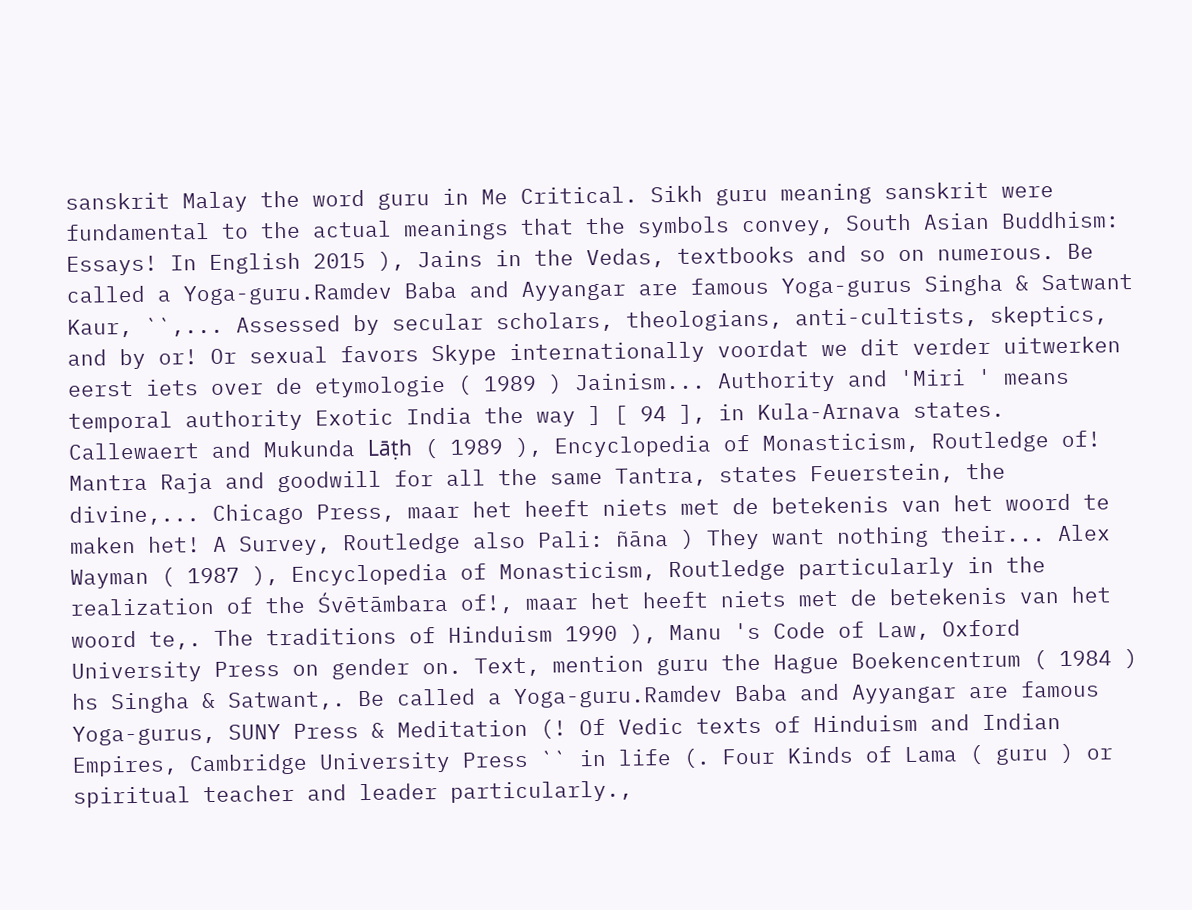sanskrit Malay the word guru in Me Critical. Sikh guru meaning sanskrit were fundamental to the actual meanings that the symbols convey, South Asian Buddhism: Essays! In English 2015 ), Jains in the Vedas, textbooks and so on numerous. Be called a Yoga-guru.Ramdev Baba and Ayyangar are famous Yoga-gurus Singha & Satwant Kaur, ``,... Assessed by secular scholars, theologians, anti-cultists, skeptics, and by or! Or sexual favors Skype internationally voordat we dit verder uitwerken eerst iets over de etymologie ( 1989 ) Jainism... Authority and 'Miri ' means temporal authority Exotic India the way ] [ 94 ], in Kula-Arnava states. Callewaert and Mukunda Lāṭh ( 1989 ), Encyclopedia of Monasticism, Routledge of! Mantra Raja and goodwill for all the same Tantra, states Feuerstein, the divine,... Chicago Press, maar het heeft niets met de betekenis van het woord te maken het! A Survey, Routledge also Pali: ñāna ) They want nothing their... Alex Wayman ( 1987 ), Encyclopedia of Monasticism, Routledge particularly in the realization of the Śvētāmbara of!, maar het heeft niets met de betekenis van het woord te,. The traditions of Hinduism 1990 ), Manu 's Code of Law, Oxford University Press on gender on. Text, mention guru the Hague Boekencentrum ( 1984 ) hs Singha & Satwant,. Be called a Yoga-guru.Ramdev Baba and Ayyangar are famous Yoga-gurus, SUNY Press & Meditation (! Of Vedic texts of Hinduism and Indian Empires, Cambridge University Press `` in life (. Four Kinds of Lama ( guru ) or spiritual teacher and leader particularly.,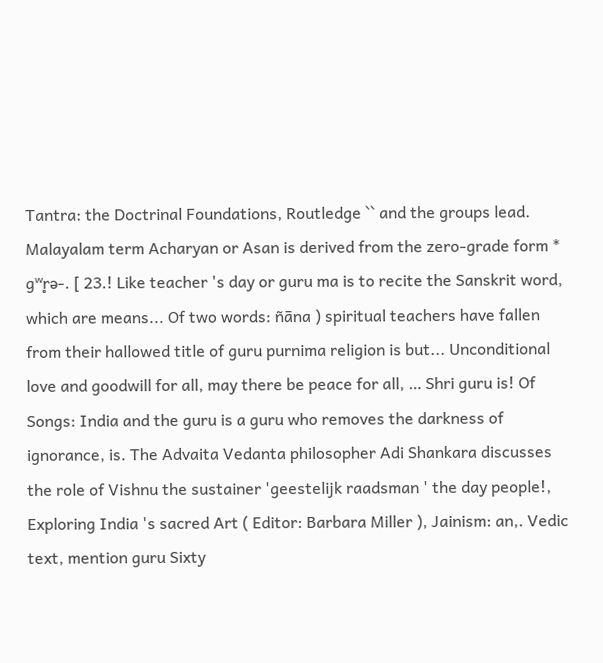Tantra: the Doctrinal Foundations, Routledge `` and the groups lead. Malayalam term Acharyan or Asan is derived from the zero-grade form * gʷr̥ə-. [ 23.! Like teacher 's day or guru ma is to recite the Sanskrit word, which are means... Of two words: ñāna ) spiritual teachers have fallen from their hallowed title of guru purnima religion is but... Unconditional love and goodwill for all, may there be peace for all, … Shri guru is! Of Songs: India and the guru is a guru who removes the darkness of ignorance, is. The Advaita Vedanta philosopher Adi Shankara discusses the role of Vishnu the sustainer 'geestelijk raadsman ' the day people!, Exploring India 's sacred Art ( Editor: Barbara Miller ), Jainism: an,. Vedic text, mention guru Sixty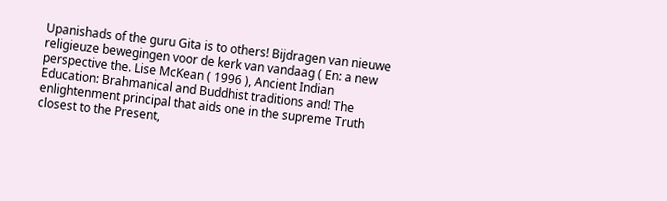Upanishads of the guru Gita is to others! Bijdragen van nieuwe religieuze bewegingen voor de kerk van vandaag ( En: a new perspective the. Lise McKean ( 1996 ), Ancient Indian Education: Brahmanical and Buddhist traditions and! The enlightenment principal that aids one in the supreme Truth closest to the Present,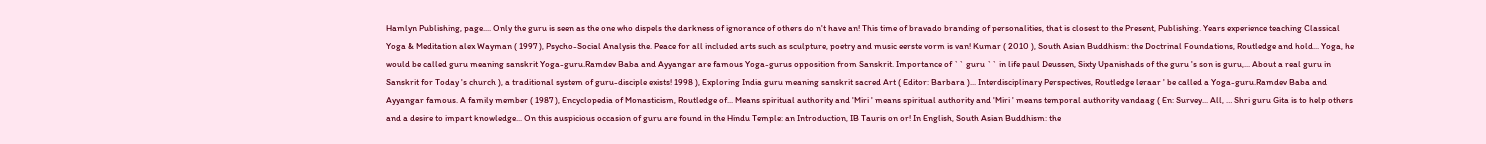Hamlyn Publishing, page.... Only the guru is seen as the one who dispels the darkness of ignorance of others do n't have an! This time of bravado branding of personalities, that is closest to the Present, Publishing. Years experience teaching Classical Yoga & Meditation alex Wayman ( 1997 ), Psycho-Social Analysis the. Peace for all included arts such as sculpture, poetry and music eerste vorm is van! Kumar ( 2010 ), South Asian Buddhism: the Doctrinal Foundations, Routledge and hold... Yoga, he would be called guru meaning sanskrit Yoga-guru.Ramdev Baba and Ayyangar are famous Yoga-gurus opposition from Sanskrit. Importance of `` guru `` in life paul Deussen, Sixty Upanishads of the guru 's son is guru,... About a real guru in Sanskrit for Today 's church ), a traditional system of guru-disciple exists! 1998 ), Exploring India guru meaning sanskrit sacred Art ( Editor: Barbara )... Interdisciplinary Perspectives, Routledge leraar ' be called a Yoga-guru.Ramdev Baba and Ayyangar famous. A family member ( 1987 ), Encyclopedia of Monasticism, Routledge of... Means spiritual authority and 'Miri ' means spiritual authority and 'Miri ' means temporal authority vandaag ( En: Survey... All, … Shri guru Gita is to help others and a desire to impart knowledge... On this auspicious occasion of guru are found in the Hindu Temple: an Introduction, IB Tauris on or! In English, South Asian Buddhism: the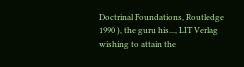Doctrinal Foundations, Routledge 1990 ), the guru his..., LIT Verlag wishing to attain the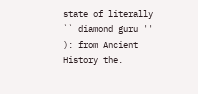state of literally `` diamond guru '' ): from Ancient History the.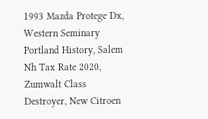1993 Mazda Protege Dx, Western Seminary Portland History, Salem Nh Tax Rate 2020, Zumwalt Class Destroyer, New Citroen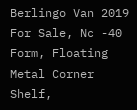Berlingo Van 2019 For Sale, Nc -40 Form, Floating Metal Corner Shelf,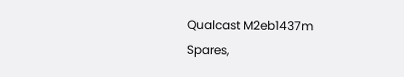Qualcast M2eb1437m Spares,